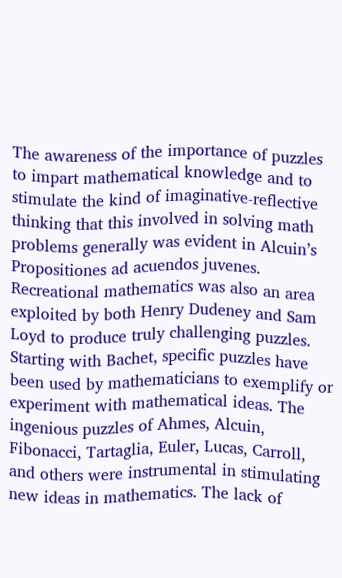The awareness of the importance of puzzles to impart mathematical knowledge and to stimulate the kind of imaginative-reflective thinking that this involved in solving math problems generally was evident in Alcuin’s Propositiones ad acuendos juvenes. Recreational mathematics was also an area exploited by both Henry Dudeney and Sam Loyd to produce truly challenging puzzles. Starting with Bachet, specific puzzles have been used by mathematicians to exemplify or experiment with mathematical ideas. The ingenious puzzles of Ahmes, Alcuin, Fibonacci, Tartaglia, Euler, Lucas, Carroll, and others were instrumental in stimulating new ideas in mathematics. The lack of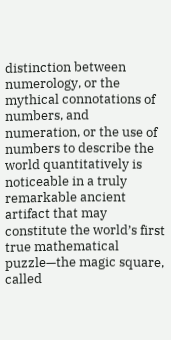distinction between numerology, or the mythical connotations of numbers, and numeration, or the use of numbers to describe the world quantitatively is noticeable in a truly remarkable ancient artifact that may constitute the world’s first true mathematical puzzle—the magic square, called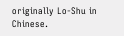originally Lo-Shu in Chinese.